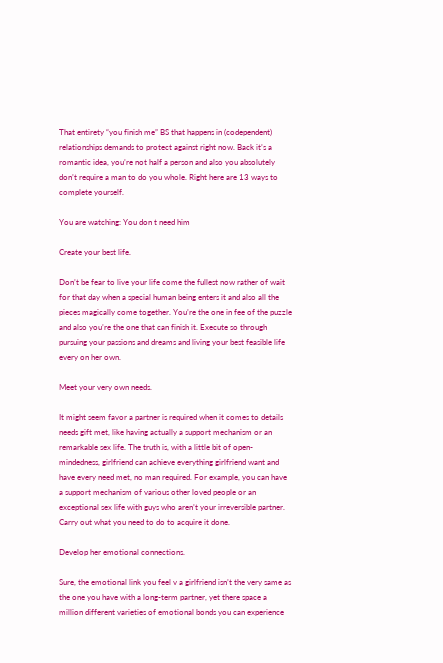That entirety “you finish me” BS that happens in (codependent) relationships demands to protect against right now. Back it’s a romantic idea, you’re not half a person and also you absolutely don’t require a man to do you whole. Right here are 13 ways to complete yourself.

You are watching: You don t need him

Create your best life.

Don’t be fear to live your life come the fullest now rather of wait for that day when a special human being enters it and also all the pieces magically come together. You’re the one in fee of the puzzle and also you’re the one that can finish it. Execute so through pursuing your passions and dreams and living your best feasible life every on her own.

Meet your very own needs.

It might seem favor a partner is required when it comes to details needs gift met, like having actually a support mechanism or an remarkable sex life. The truth is, with a little bit of open-mindedness, girlfriend can achieve everything girlfriend want and have every need met, no man required. For example, you can have a support mechanism of various other loved people or an exceptional sex life with guys who aren’t your irreversible partner. Carry out what you need to do to acquire it done.

Develop her emotional connections.

Sure, the emotional link you feel v a girlfriend isn’t the very same as the one you have with a long-term partner, yet there space a million different varieties of emotional bonds you can experience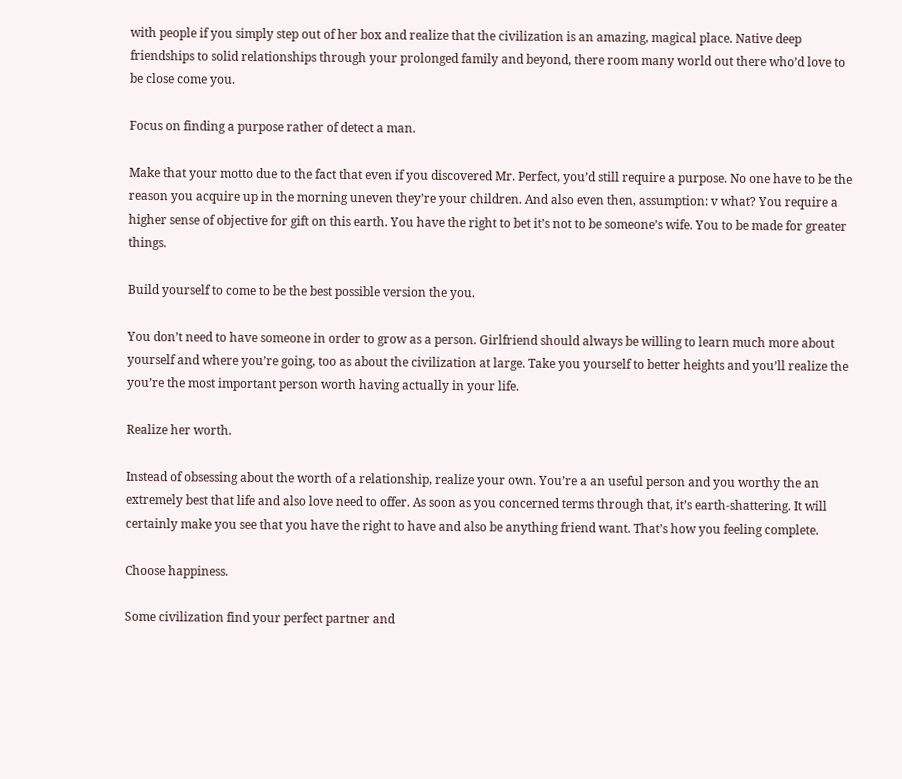with people if you simply step out of her box and realize that the civilization is an amazing, magical place. Native deep friendships to solid relationships through your prolonged family and beyond, there room many world out there who’d love to be close come you.

Focus on finding a purpose rather of detect a man.

Make that your motto due to the fact that even if you discovered Mr. Perfect, you’d still require a purpose. No one have to be the reason you acquire up in the morning uneven they’re your children. And also even then, assumption: v what? You require a higher sense of objective for gift on this earth. You have the right to bet it’s not to be someone’s wife. You to be made for greater things.

Build yourself to come to be the best possible version the you.

You don’t need to have someone in order to grow as a person. Girlfriend should always be willing to learn much more about yourself and where you’re going, too as about the civilization at large. Take you yourself to better heights and you’ll realize the you’re the most important person worth having actually in your life.

Realize her worth.

Instead of obsessing about the worth of a relationship, realize your own. You’re a an useful person and you worthy the an extremely best that life and also love need to offer. As soon as you concerned terms through that, it’s earth-shattering. It will certainly make you see that you have the right to have and also be anything friend want. That’s how you feeling complete.

Choose happiness.

Some civilization find your perfect partner and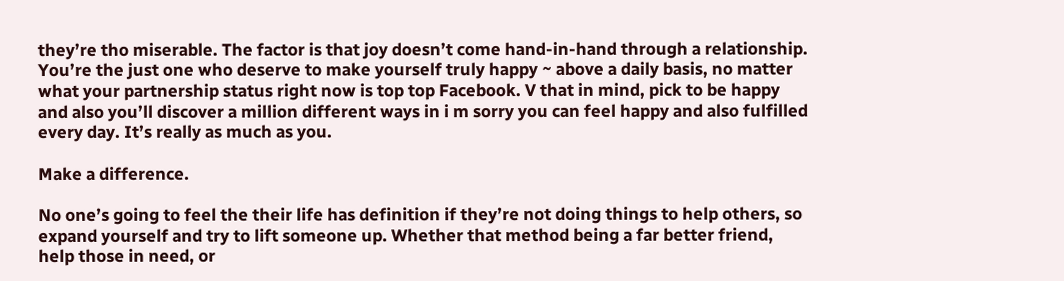they’re tho miserable. The factor is that joy doesn’t come hand-in-hand through a relationship. You’re the just one who deserve to make yourself truly happy ~ above a daily basis, no matter what your partnership status right now is top top Facebook. V that in mind, pick to be happy and also you’ll discover a million different ways in i m sorry you can feel happy and also fulfilled every day. It’s really as much as you.

Make a difference.

No one’s going to feel the their life has definition if they’re not doing things to help others, so expand yourself and try to lift someone up. Whether that method being a far better friend, help those in need, or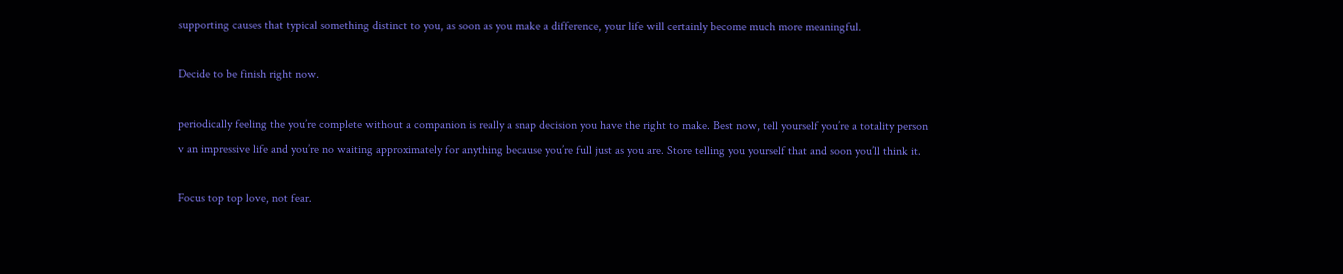supporting causes that typical something distinct to you, as soon as you make a difference, your life will certainly become much more meaningful.

Decide to be finish right now.

periodically feeling the you’re complete without a companion is really a snap decision you have the right to make. Best now, tell yourself you’re a totality person v an impressive life and you’re no waiting approximately for anything because you’re full just as you are. Store telling you yourself that and soon you’ll think it.

Focus top top love, not fear.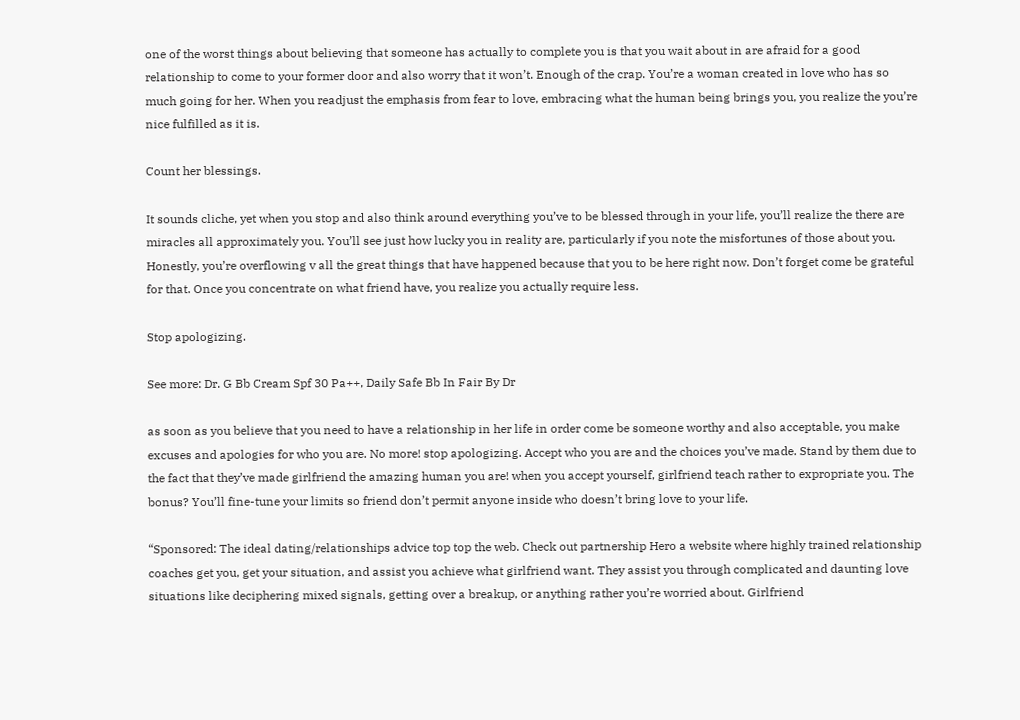one of the worst things about believing that someone has actually to complete you is that you wait about in are afraid for a good relationship to come to your former door and also worry that it won’t. Enough of the crap. You’re a woman created in love who has so much going for her. When you readjust the emphasis from fear to love, embracing what the human being brings you, you realize the you’re nice fulfilled as it is.

Count her blessings.

It sounds cliche, yet when you stop and also think around everything you’ve to be blessed through in your life, you’ll realize the there are miracles all approximately you. You’ll see just how lucky you in reality are, particularly if you note the misfortunes of those about you. Honestly, you’re overflowing v all the great things that have happened because that you to be here right now. Don’t forget come be grateful for that. Once you concentrate on what friend have, you realize you actually require less.

Stop apologizing.

See more: Dr. G Bb Cream Spf 30 Pa++, Daily Safe Bb In Fair By Dr

as soon as you believe that you need to have a relationship in her life in order come be someone worthy and also acceptable, you make excuses and apologies for who you are. No more! stop apologizing. Accept who you are and the choices you’ve made. Stand by them due to the fact that they’ve made girlfriend the amazing human you are! when you accept yourself, girlfriend teach rather to expropriate you. The bonus? You’ll fine-tune your limits so friend don’t permit anyone inside who doesn’t bring love to your life.

“Sponsored: The ideal dating/relationships advice top top the web. Check out partnership Hero a website where highly trained relationship coaches get you, get your situation, and assist you achieve what girlfriend want. They assist you through complicated and daunting love situations like deciphering mixed signals, getting over a breakup, or anything rather you’re worried about. Girlfriend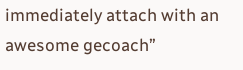immediately attach with an awesome gecoach”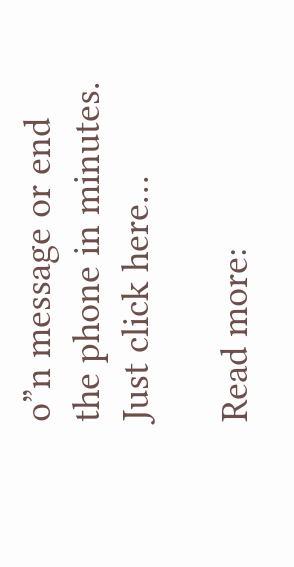o”n message or end the phone in minutes. Just click here…

Read more: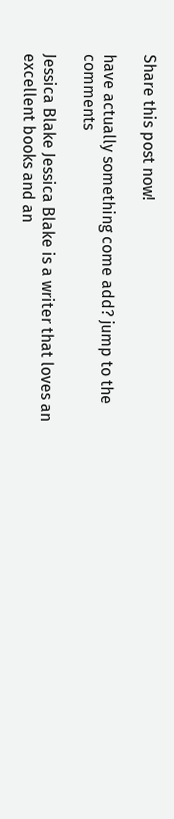Share this post now!

have actually something come add? jump to the comments

Jessica Blake Jessica Blake is a writer that loves an excellent books and an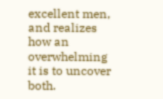excellent men, and realizes how an overwhelming it is to uncover both.